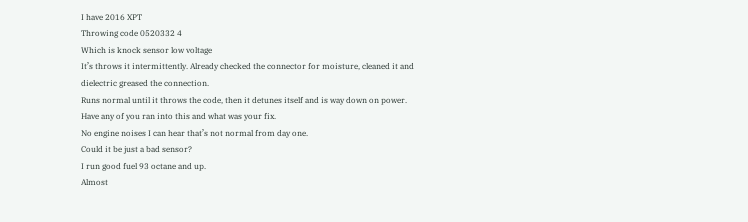I have 2016 XPT
Throwing code 0520332 4
Which is knock sensor low voltage
It’s throws it intermittently. Already checked the connector for moisture, cleaned it and dielectric greased the connection.
Runs normal until it throws the code, then it detunes itself and is way down on power.
Have any of you ran into this and what was your fix.
No engine noises I can hear that’s not normal from day one.
Could it be just a bad sensor?
I run good fuel 93 octane and up.
Almost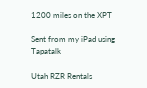1200 miles on the XPT

Sent from my iPad using Tapatalk

Utah RZR Rentals